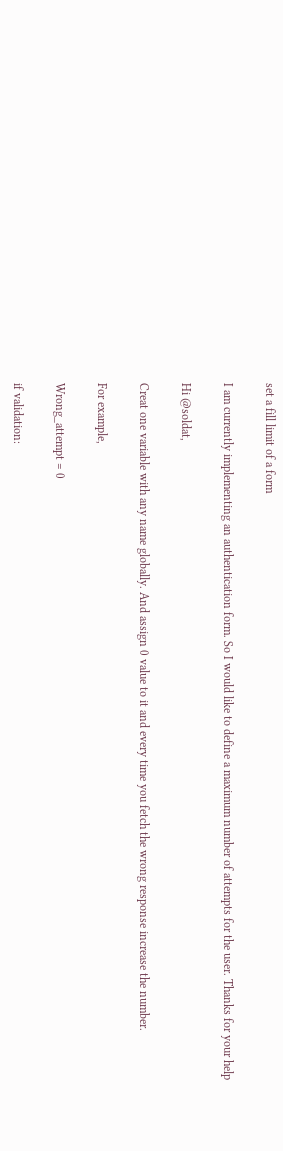set a fill limit of a form

I am currently implementing an authentication form. So I would like to define a maximum number of attempts for the user. Thanks for your help

Hi @soldat,

Creat one variable with any name globally. And assign 0 value to it and every time you fetch the wrong response increase the number.

For example,

Wrong_attempt = 0

if validation: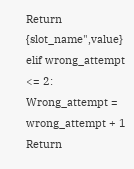Return {slot_name",value} elif wrong_attempt <= 2: Wrong_attempt = wrong_attempt + 1 Return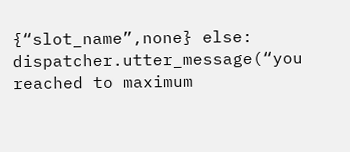{“slot_name”,none} else: dispatcher.utter_message(“you reached to maximum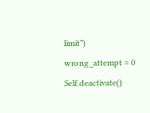limit”) wrong_attempt = 0 Self.deactivate()